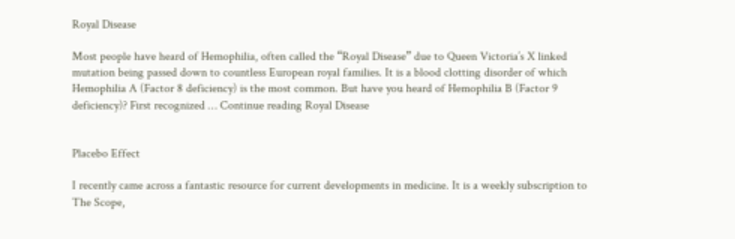Royal Disease

Most people have heard of Hemophilia, often called the “Royal Disease” due to Queen Victoria’s X linked mutation being passed down to countless European royal families. It is a blood clotting disorder of which Hemophilia A (Factor 8 deficiency) is the most common. But have you heard of Hemophilia B (Factor 9 deficiency)? First recognized … Continue reading Royal Disease


Placebo Effect

I recently came across a fantastic resource for current developments in medicine. It is a weekly subscription to The Scope,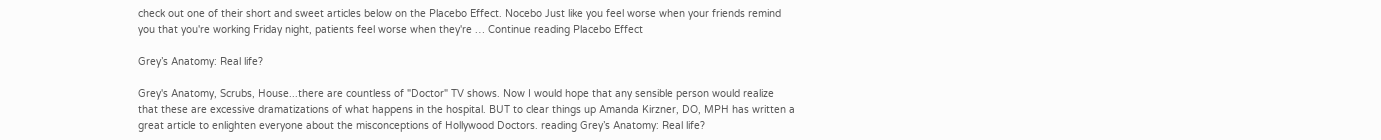check out one of their short and sweet articles below on the Placebo Effect. Nocebo Just like you feel worse when your friends remind you that you're working Friday night, patients feel worse when they're … Continue reading Placebo Effect

Grey’s Anatomy: Real life?

Grey's Anatomy, Scrubs, House...there are countless of "Doctor" TV shows. Now I would hope that any sensible person would realize that these are excessive dramatizations of what happens in the hospital. BUT to clear things up Amanda Kirzner, DO, MPH has written a great article to enlighten everyone about the misconceptions of Hollywood Doctors. reading Grey’s Anatomy: Real life?